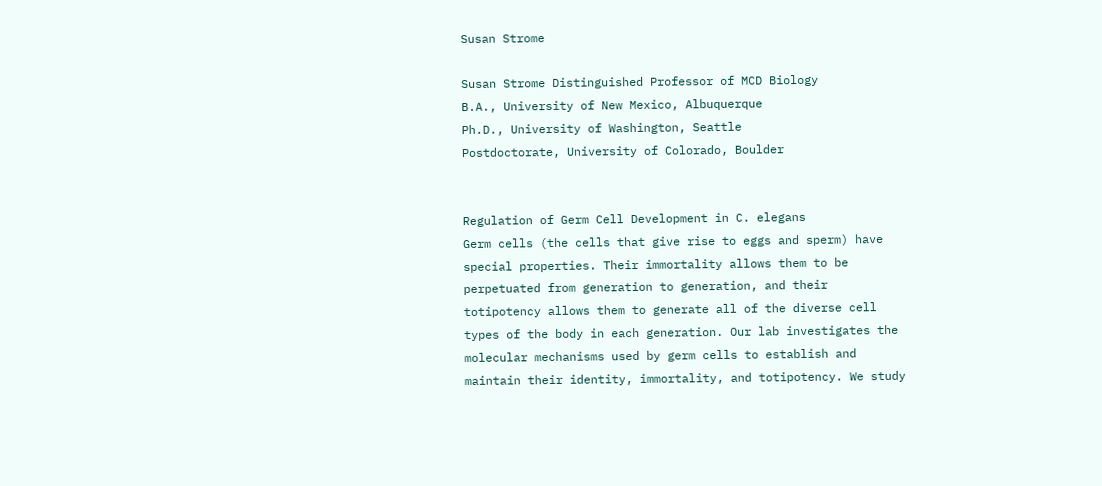Susan Strome

Susan Strome Distinguished Professor of MCD Biology
B.A., University of New Mexico, Albuquerque
Ph.D., University of Washington, Seattle
Postdoctorate, University of Colorado, Boulder


Regulation of Germ Cell Development in C. elegans
Germ cells (the cells that give rise to eggs and sperm) have special properties. Their immortality allows them to be perpetuated from generation to generation, and their totipotency allows them to generate all of the diverse cell types of the body in each generation. Our lab investigates the molecular mechanisms used by germ cells to establish and maintain their identity, immortality, and totipotency. We study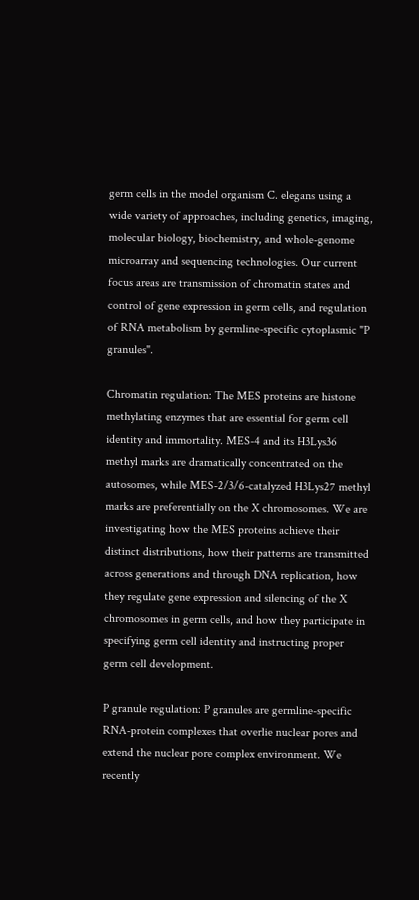germ cells in the model organism C. elegans using a wide variety of approaches, including genetics, imaging, molecular biology, biochemistry, and whole-genome microarray and sequencing technologies. Our current focus areas are transmission of chromatin states and control of gene expression in germ cells, and regulation of RNA metabolism by germline-specific cytoplasmic "P granules".

Chromatin regulation: The MES proteins are histone methylating enzymes that are essential for germ cell identity and immortality. MES-4 and its H3Lys36 methyl marks are dramatically concentrated on the autosomes, while MES-2/3/6-catalyzed H3Lys27 methyl marks are preferentially on the X chromosomes. We are investigating how the MES proteins achieve their distinct distributions, how their patterns are transmitted across generations and through DNA replication, how they regulate gene expression and silencing of the X chromosomes in germ cells, and how they participate in specifying germ cell identity and instructing proper germ cell development.

P granule regulation: P granules are germline-specific RNA-protein complexes that overlie nuclear pores and extend the nuclear pore complex environment. We recently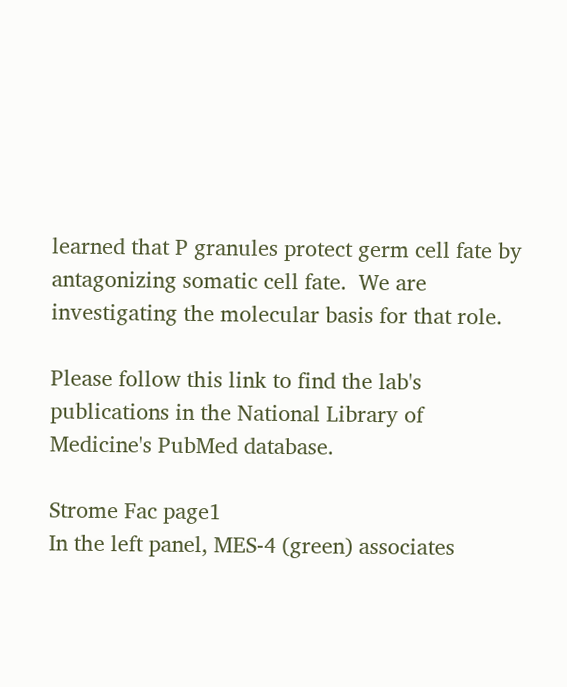learned that P granules protect germ cell fate by antagonizing somatic cell fate.  We are investigating the molecular basis for that role.

Please follow this link to find the lab's publications in the National Library of Medicine's PubMed database.

Strome Fac page1
In the left panel, MES-4 (green) associates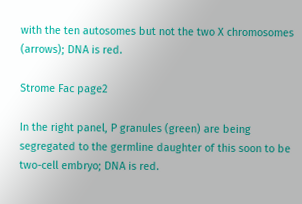with the ten autosomes but not the two X chromosomes (arrows); DNA is red.

Strome Fac page2

In the right panel, P granules (green) are being segregated to the germline daughter of this soon to be two-cell embryo; DNA is red.